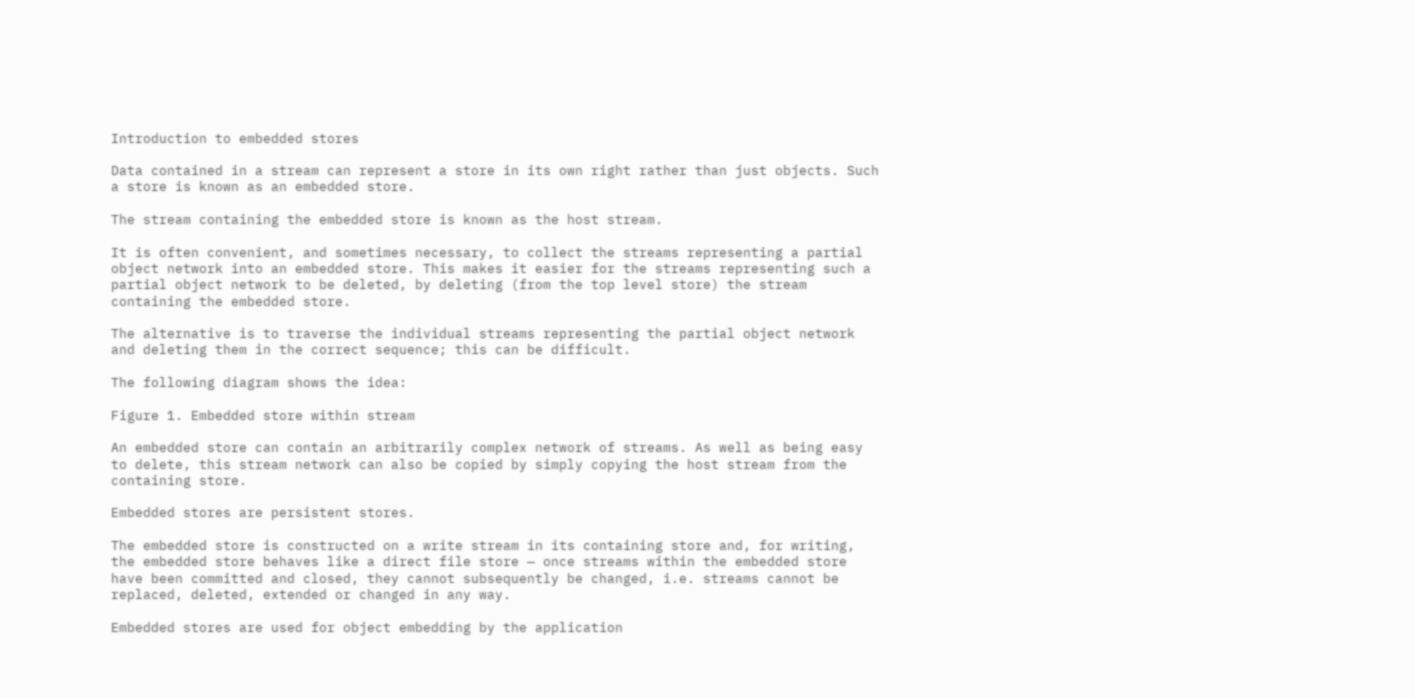Introduction to embedded stores

Data contained in a stream can represent a store in its own right rather than just objects. Such a store is known as an embedded store.

The stream containing the embedded store is known as the host stream.

It is often convenient, and sometimes necessary, to collect the streams representing a partial object network into an embedded store. This makes it easier for the streams representing such a partial object network to be deleted, by deleting (from the top level store) the stream containing the embedded store.

The alternative is to traverse the individual streams representing the partial object network and deleting them in the correct sequence; this can be difficult.

The following diagram shows the idea:

Figure 1. Embedded store within stream

An embedded store can contain an arbitrarily complex network of streams. As well as being easy to delete, this stream network can also be copied by simply copying the host stream from the containing store.

Embedded stores are persistent stores.

The embedded store is constructed on a write stream in its containing store and, for writing, the embedded store behaves like a direct file store — once streams within the embedded store have been committed and closed, they cannot subsequently be changed, i.e. streams cannot be replaced, deleted, extended or changed in any way.

Embedded stores are used for object embedding by the application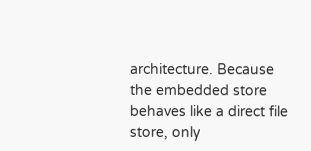architecture. Because the embedded store behaves like a direct file store, only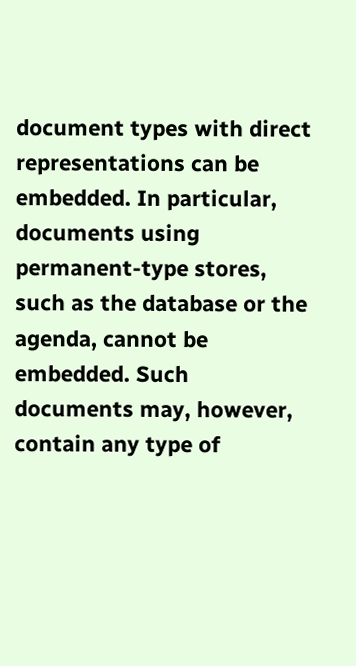document types with direct representations can be embedded. In particular, documents using permanent-type stores, such as the database or the agenda, cannot be embedded. Such documents may, however, contain any type of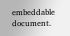embeddable document.